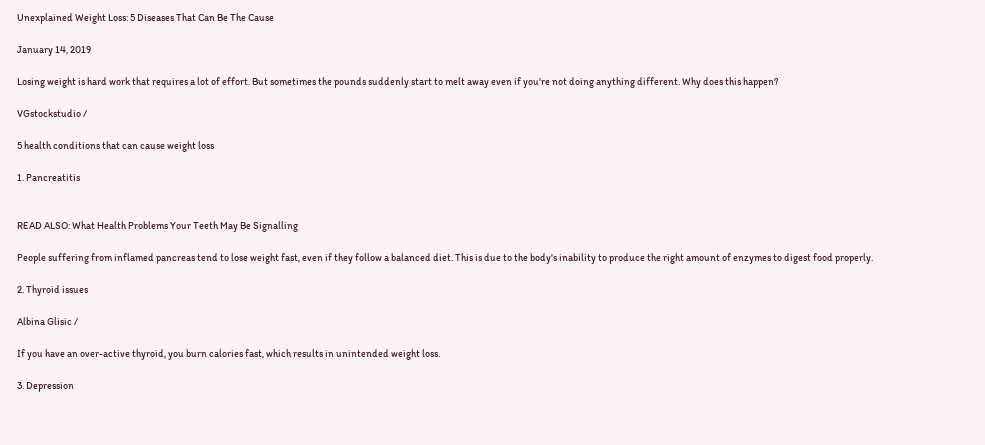Unexplained Weight Loss: 5 Diseases That Can Be The Cause

January 14, 2019

Losing weight is hard work that requires a lot of effort. But sometimes the pounds suddenly start to melt away even if you're not doing anything different. Why does this happen?

VGstockstudio /

5 health conditions that can cause weight loss

1. Pancreatitis


READ ALSO: What Health Problems Your Teeth May Be Signalling

People suffering from inflamed pancreas tend to lose weight fast, even if they follow a balanced diet. This is due to the body's inability to produce the right amount of enzymes to digest food properly.

2. Thyroid issues

Albina Glisic /

If you have an over-active thyroid, you burn calories fast, which results in unintended weight loss.

3. Depression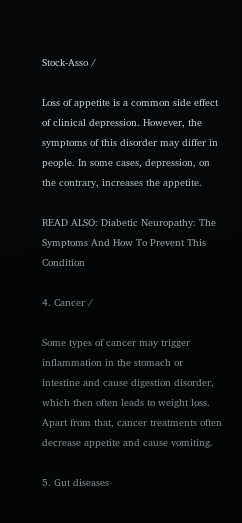Stock-Asso /

Loss of appetite is a common side effect of clinical depression. However, the symptoms of this disorder may differ in people. In some cases, depression, on the contrary, increases the appetite.

READ ALSO: Diabetic Neuropathy: The Symptoms And How To Prevent This Condition

4. Cancer /

Some types of cancer may trigger inflammation in the stomach or intestine and cause digestion disorder, which then often leads to weight loss. Apart from that, cancer treatments often decrease appetite and cause vomiting.

5. Gut diseases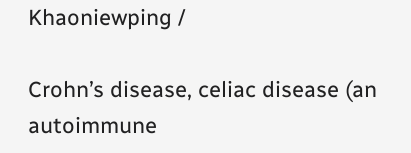Khaoniewping /

Crohn’s disease, celiac disease (an autoimmune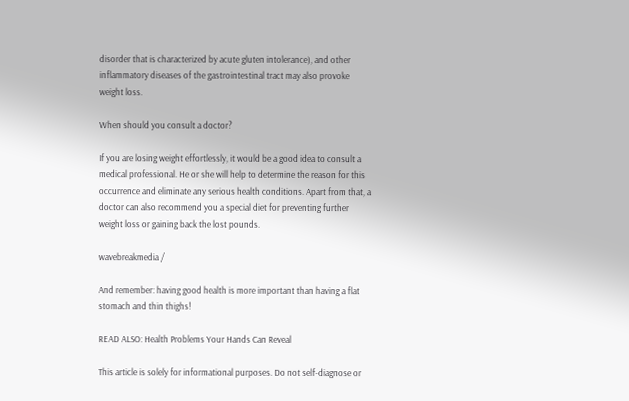disorder that is characterized by acute gluten intolerance), and other inflammatory diseases of the gastrointestinal tract may also provoke weight loss.

When should you consult a doctor?

If you are losing weight effortlessly, it would be a good idea to consult a medical professional. He or she will help to determine the reason for this occurrence and eliminate any serious health conditions. Apart from that, a doctor can also recommend you a special diet for preventing further weight loss or gaining back the lost pounds.

wavebreakmedia /

And remember: having good health is more important than having a flat stomach and thin thighs!

READ ALSO: Health Problems Your Hands Can Reveal

This article is solely for informational purposes. Do not self-diagnose or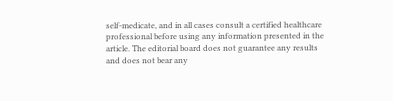self-medicate, and in all cases consult a certified healthcare professional before using any information presented in the article. The editorial board does not guarantee any results and does not bear any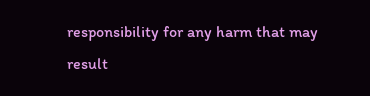responsibility for any harm that may result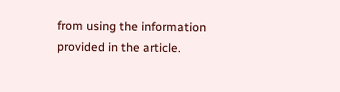from using the information provided in the article.